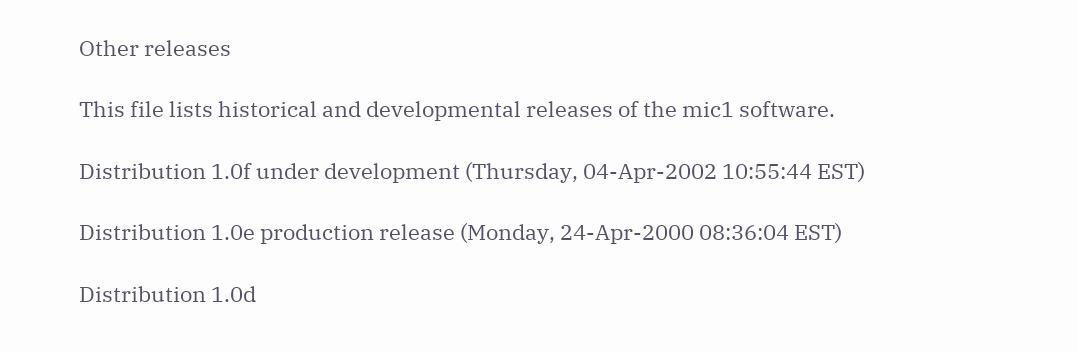Other releases

This file lists historical and developmental releases of the mic1 software.

Distribution 1.0f under development (Thursday, 04-Apr-2002 10:55:44 EST)

Distribution 1.0e production release (Monday, 24-Apr-2000 08:36:04 EST)

Distribution 1.0d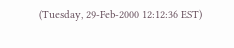(Tuesday, 29-Feb-2000 12:12:36 EST)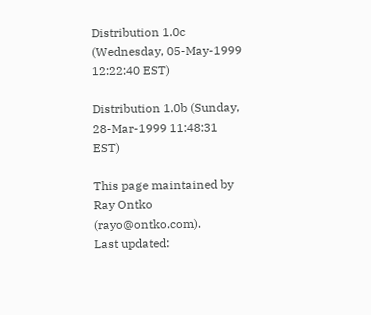Distribution 1.0c (Wednesday, 05-May-1999 12:22:40 EST)

Distribution 1.0b (Sunday, 28-Mar-1999 11:48:31 EST)

This page maintained by Ray Ontko (rayo@ontko.com).
Last updated: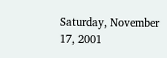Saturday, November 17, 2001